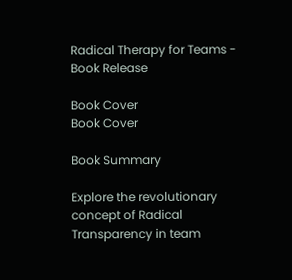Radical Therapy for Teams - Book Release

Book Cover
Book Cover

Book Summary

Explore the revolutionary concept of Radical Transparency in team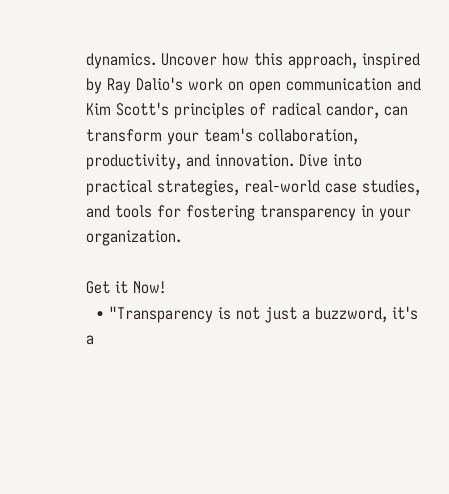dynamics. Uncover how this approach, inspired by Ray Dalio's work on open communication and Kim Scott's principles of radical candor, can transform your team's collaboration, productivity, and innovation. Dive into practical strategies, real-world case studies, and tools for fostering transparency in your organization.

Get it Now!
  • "Transparency is not just a buzzword, it's a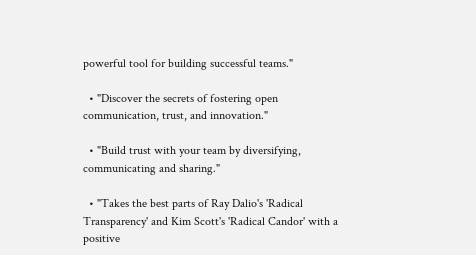powerful tool for building successful teams."

  • "Discover the secrets of fostering open communication, trust, and innovation."

  • "Build trust with your team by diversifying, communicating and sharing."

  • "Takes the best parts of Ray Dalio's 'Radical Transparency' and Kim Scott's 'Radical Candor' with a positive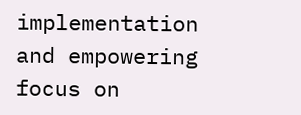implementation and empowering focus on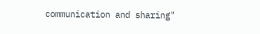communication and sharing"